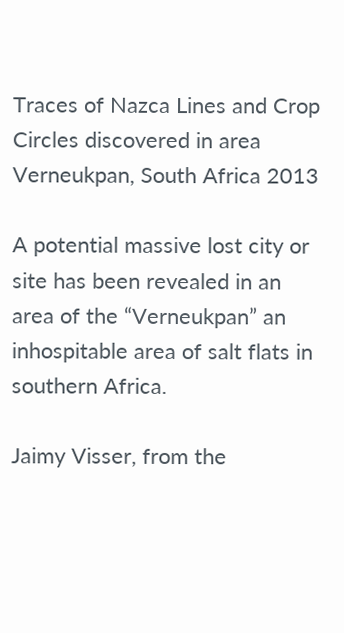Traces of Nazca Lines and Crop Circles discovered in area Verneukpan, South Africa 2013

A potential massive lost city or site has been revealed in an area of the “Verneukpan” an inhospitable area of salt flats in southern Africa.

Jaimy Visser, from the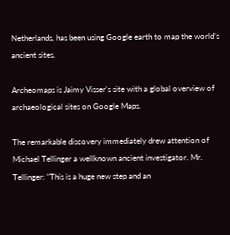Netherlands, has been using Google earth to map the world’s ancient sites.

Archeomaps is Jaimy Visser's site with a global overview of archaeological sites on Google Maps.

The remarkable discovery immediately drew attention of Michael Tellinger a wellknown ancient investigator. Mr. Tellinger: "This is a huge new step and an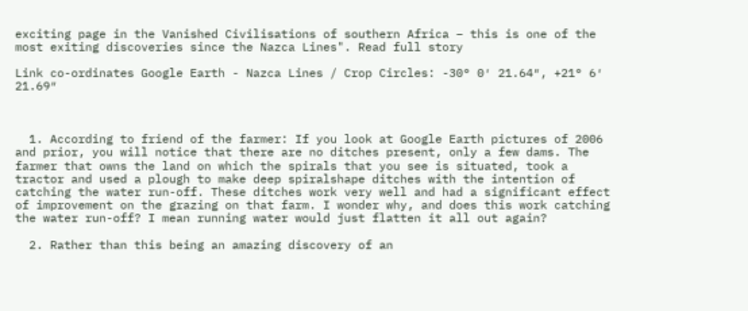exciting page in the Vanished Civilisations of southern Africa – this is one of the most exiting discoveries since the Nazca Lines". Read full story

Link co-ordinates Google Earth - Nazca Lines / Crop Circles: -30° 0′ 21.64″, +21° 6′ 21.69″



  1. According to friend of the farmer: If you look at Google Earth pictures of 2006 and prior, you will notice that there are no ditches present, only a few dams. The farmer that owns the land on which the spirals that you see is situated, took a tractor and used a plough to make deep spiralshape ditches with the intention of catching the water run-off. These ditches work very well and had a significant effect of improvement on the grazing on that farm. I wonder why, and does this work catching the water run-off? I mean running water would just flatten it all out again?

  2. Rather than this being an amazing discovery of an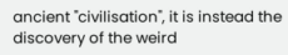ancient "civilisation", it is instead the discovery of the weird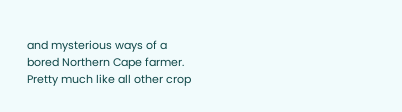and mysterious ways of a bored Northern Cape farmer. Pretty much like all other crop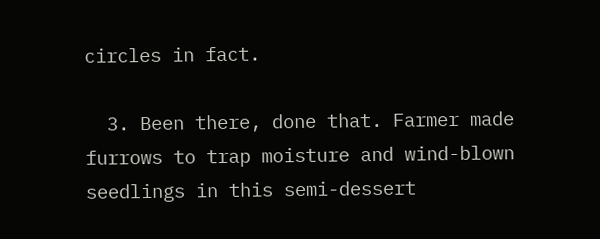circles in fact.

  3. Been there, done that. Farmer made furrows to trap moisture and wind-blown seedlings in this semi-dessert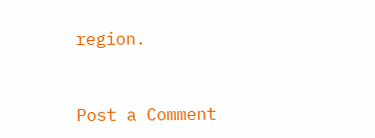region.


Post a Comment